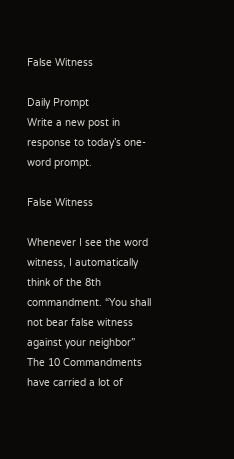False Witness

Daily Prompt
Write a new post in response to today’s one-word prompt.

False Witness

Whenever I see the word witness, I automatically think of the 8th commandment. “You shall not bear false witness against your neighbor” The 10 Commandments have carried a lot of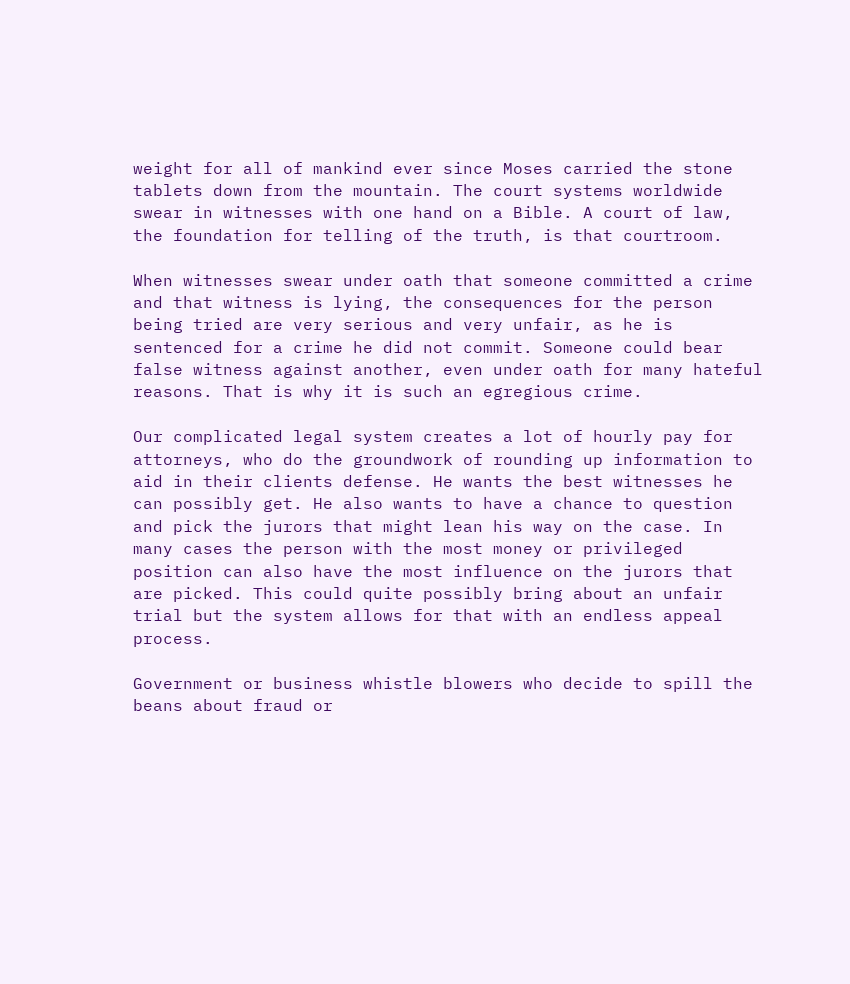weight for all of mankind ever since Moses carried the stone tablets down from the mountain. The court systems worldwide swear in witnesses with one hand on a Bible. A court of law, the foundation for telling of the truth, is that courtroom.

When witnesses swear under oath that someone committed a crime and that witness is lying, the consequences for the person being tried are very serious and very unfair, as he is sentenced for a crime he did not commit. Someone could bear false witness against another, even under oath for many hateful reasons. That is why it is such an egregious crime.

Our complicated legal system creates a lot of hourly pay for attorneys, who do the groundwork of rounding up information to aid in their clients defense. He wants the best witnesses he can possibly get. He also wants to have a chance to question and pick the jurors that might lean his way on the case. In many cases the person with the most money or privileged position can also have the most influence on the jurors that are picked. This could quite possibly bring about an unfair trial but the system allows for that with an endless appeal process.

Government or business whistle blowers who decide to spill the beans about fraud or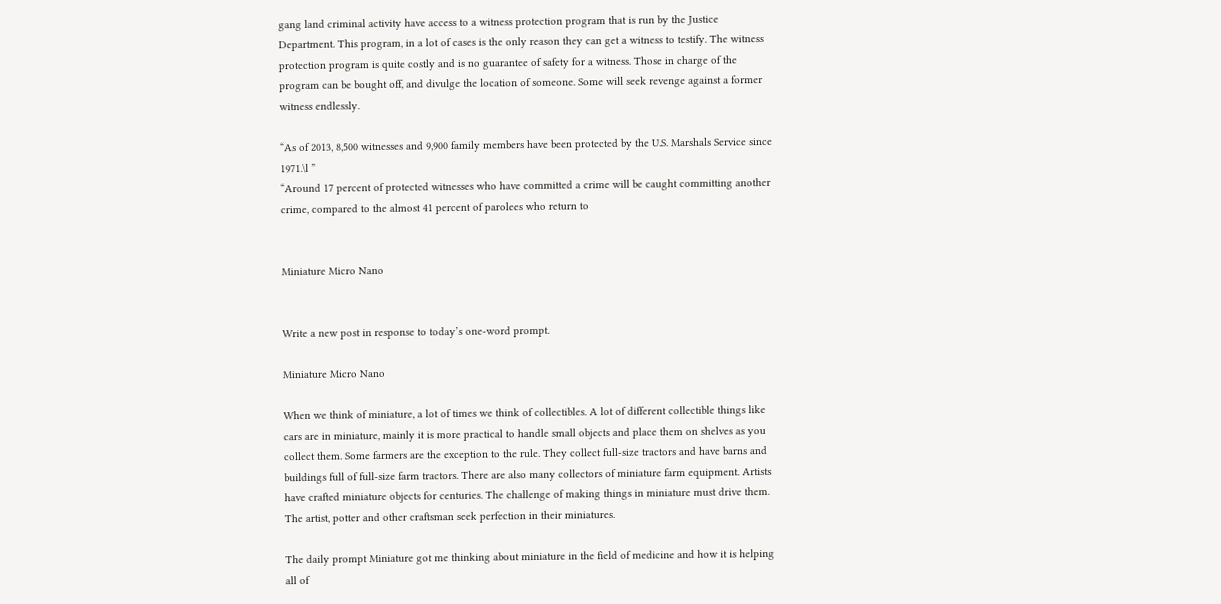gang land criminal activity have access to a witness protection program that is run by the Justice Department. This program, in a lot of cases is the only reason they can get a witness to testify. The witness protection program is quite costly and is no guarantee of safety for a witness. Those in charge of the program can be bought off, and divulge the location of someone. Some will seek revenge against a former witness endlessly.

“As of 2013, 8,500 witnesses and 9,900 family members have been protected by the U.S. Marshals Service since 1971.\l ”
“Around 17 percent of protected witnesses who have committed a crime will be caught committing another crime, compared to the almost 41 percent of parolees who return to


Miniature Micro Nano


Write a new post in response to today’s one-word prompt.

Miniature Micro Nano

When we think of miniature, a lot of times we think of collectibles. A lot of different collectible things like cars are in miniature, mainly it is more practical to handle small objects and place them on shelves as you collect them. Some farmers are the exception to the rule. They collect full-size tractors and have barns and buildings full of full-size farm tractors. There are also many collectors of miniature farm equipment. Artists have crafted miniature objects for centuries. The challenge of making things in miniature must drive them. The artist, potter and other craftsman seek perfection in their miniatures.

The daily prompt Miniature got me thinking about miniature in the field of medicine and how it is helping all of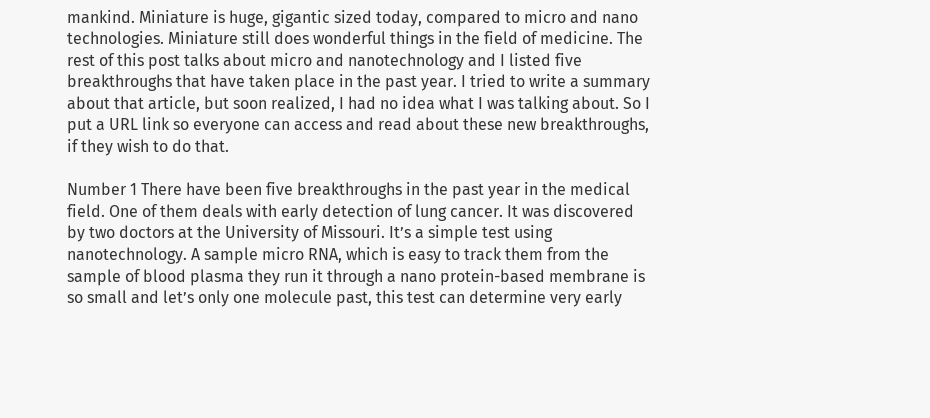mankind. Miniature is huge, gigantic sized today, compared to micro and nano technologies. Miniature still does wonderful things in the field of medicine. The rest of this post talks about micro and nanotechnology and I listed five breakthroughs that have taken place in the past year. I tried to write a summary about that article, but soon realized, I had no idea what I was talking about. So I put a URL link so everyone can access and read about these new breakthroughs, if they wish to do that.

Number 1 There have been five breakthroughs in the past year in the medical field. One of them deals with early detection of lung cancer. It was discovered by two doctors at the University of Missouri. It’s a simple test using nanotechnology. A sample micro RNA, which is easy to track them from the sample of blood plasma they run it through a nano protein-based membrane is so small and let’s only one molecule past, this test can determine very early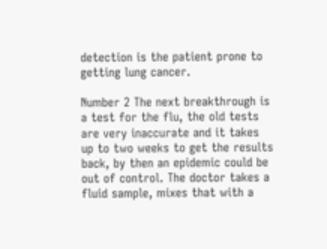detection is the patient prone to getting lung cancer.

Number 2 The next breakthrough is a test for the flu, the old tests are very inaccurate and it takes up to two weeks to get the results back, by then an epidemic could be out of control. The doctor takes a fluid sample, mixes that with a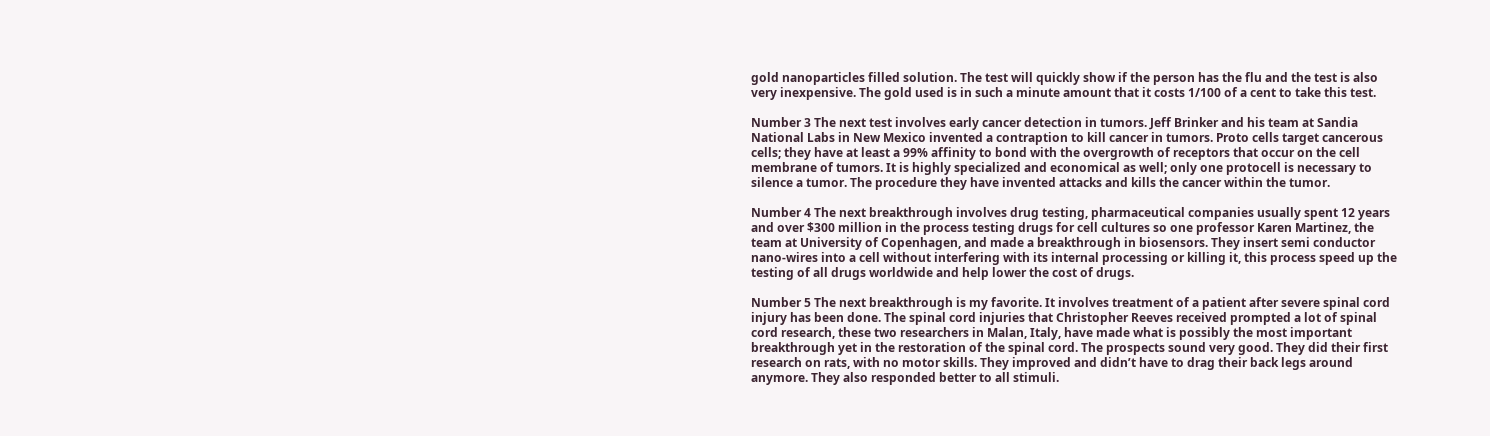gold nanoparticles filled solution. The test will quickly show if the person has the flu and the test is also very inexpensive. The gold used is in such a minute amount that it costs 1/100 of a cent to take this test.

Number 3 The next test involves early cancer detection in tumors. Jeff Brinker and his team at Sandia National Labs in New Mexico invented a contraption to kill cancer in tumors. Proto cells target cancerous cells; they have at least a 99% affinity to bond with the overgrowth of receptors that occur on the cell membrane of tumors. It is highly specialized and economical as well; only one protocell is necessary to silence a tumor. The procedure they have invented attacks and kills the cancer within the tumor.

Number 4 The next breakthrough involves drug testing, pharmaceutical companies usually spent 12 years and over $300 million in the process testing drugs for cell cultures so one professor Karen Martinez, the team at University of Copenhagen, and made a breakthrough in biosensors. They insert semi conductor nano-wires into a cell without interfering with its internal processing or killing it, this process speed up the testing of all drugs worldwide and help lower the cost of drugs.

Number 5 The next breakthrough is my favorite. It involves treatment of a patient after severe spinal cord injury has been done. The spinal cord injuries that Christopher Reeves received prompted a lot of spinal cord research, these two researchers in Malan, Italy, have made what is possibly the most important breakthrough yet in the restoration of the spinal cord. The prospects sound very good. They did their first research on rats, with no motor skills. They improved and didn’t have to drag their back legs around anymore. They also responded better to all stimuli.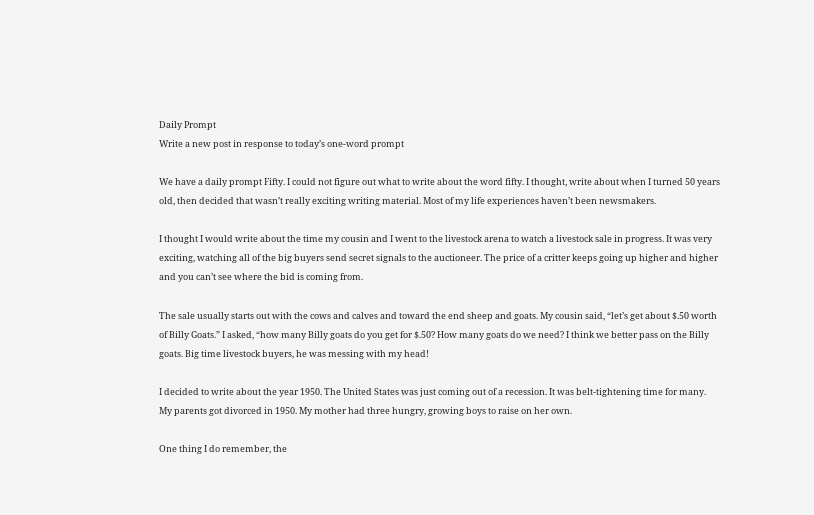Daily Prompt
Write a new post in response to today’s one-word prompt

We have a daily prompt Fifty. I could not figure out what to write about the word fifty. I thought, write about when I turned 50 years old, then decided that wasn’t really exciting writing material. Most of my life experiences haven’t been newsmakers.

I thought I would write about the time my cousin and I went to the livestock arena to watch a livestock sale in progress. It was very exciting, watching all of the big buyers send secret signals to the auctioneer. The price of a critter keeps going up higher and higher and you can’t see where the bid is coming from.

The sale usually starts out with the cows and calves and toward the end sheep and goats. My cousin said, “let’s get about $.50 worth of Billy Goats.” I asked, “how many Billy goats do you get for $.50? How many goats do we need? I think we better pass on the Billy goats. Big time livestock buyers, he was messing with my head!

I decided to write about the year 1950. The United States was just coming out of a recession. It was belt-tightening time for many. My parents got divorced in 1950. My mother had three hungry, growing boys to raise on her own.

One thing I do remember, the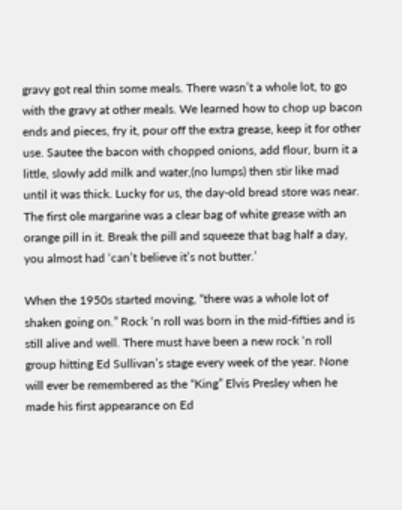gravy got real thin some meals. There wasn’t a whole lot, to go with the gravy at other meals. We learned how to chop up bacon ends and pieces, fry it, pour off the extra grease, keep it for other use. Sautee the bacon with chopped onions, add flour, burn it a little, slowly add milk and water,(no lumps) then stir like mad until it was thick. Lucky for us, the day-old bread store was near. The first ole margarine was a clear bag of white grease with an orange pill in it. Break the pill and squeeze that bag half a day, you almost had ‘can’t believe it’s not butter.’

When the 1950s started moving, “there was a whole lot of shaken going on.” Rock ‘n roll was born in the mid-fifties and is still alive and well. There must have been a new rock ‘n roll group hitting Ed Sullivan’s stage every week of the year. None will ever be remembered as the “King” Elvis Presley when he made his first appearance on Ed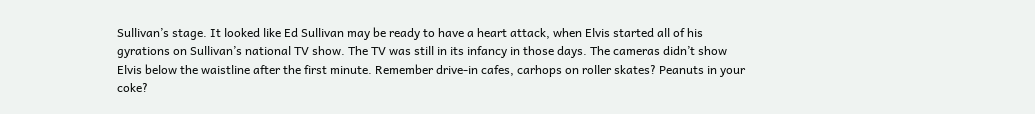Sullivan’s stage. It looked like Ed Sullivan may be ready to have a heart attack, when Elvis started all of his gyrations on Sullivan’s national TV show. The TV was still in its infancy in those days. The cameras didn’t show Elvis below the waistline after the first minute. Remember drive-in cafes, carhops on roller skates? Peanuts in your coke?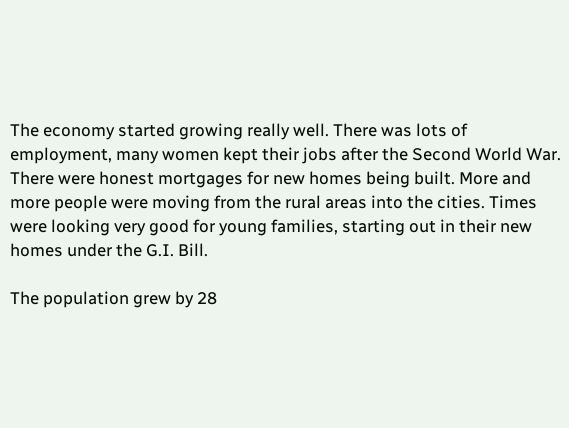The economy started growing really well. There was lots of employment, many women kept their jobs after the Second World War. There were honest mortgages for new homes being built. More and more people were moving from the rural areas into the cities. Times were looking very good for young families, starting out in their new homes under the G.I. Bill.

The population grew by 28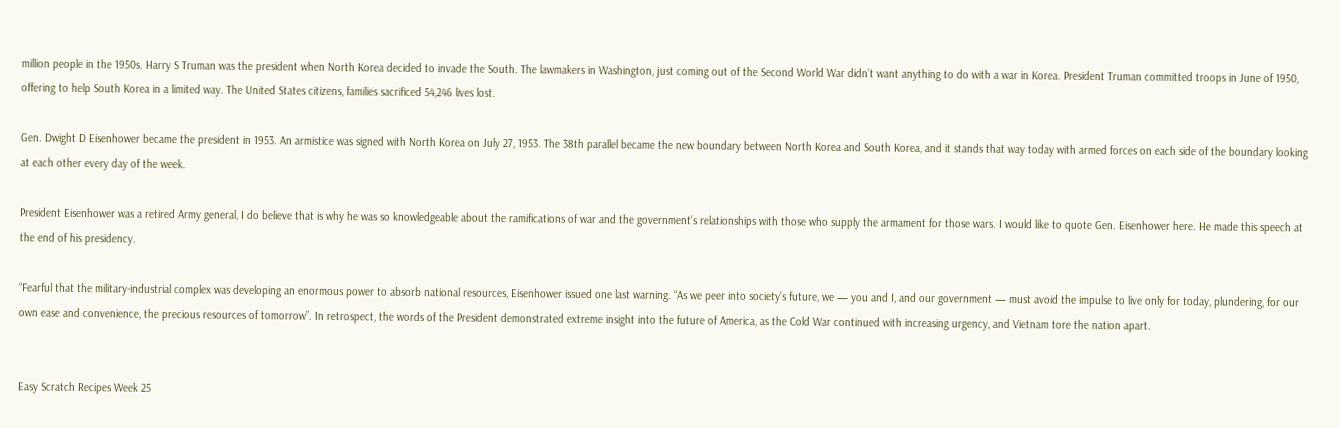million people in the 1950s. Harry S Truman was the president when North Korea decided to invade the South. The lawmakers in Washington, just coming out of the Second World War didn’t want anything to do with a war in Korea. President Truman committed troops in June of 1950, offering to help South Korea in a limited way. The United States citizens, families sacrificed 54,246 lives lost.

Gen. Dwight D Eisenhower became the president in 1953. An armistice was signed with North Korea on July 27, 1953. The 38th parallel became the new boundary between North Korea and South Korea, and it stands that way today with armed forces on each side of the boundary looking at each other every day of the week.

President Eisenhower was a retired Army general, I do believe that is why he was so knowledgeable about the ramifications of war and the government’s relationships with those who supply the armament for those wars. I would like to quote Gen. Eisenhower here. He made this speech at the end of his presidency.

“Fearful that the military-industrial complex was developing an enormous power to absorb national resources, Eisenhower issued one last warning. “As we peer into society’s future, we — you and I, and our government — must avoid the impulse to live only for today, plundering, for our own ease and convenience, the precious resources of tomorrow”. In retrospect, the words of the President demonstrated extreme insight into the future of America, as the Cold War continued with increasing urgency, and Vietnam tore the nation apart.


Easy Scratch Recipes Week 25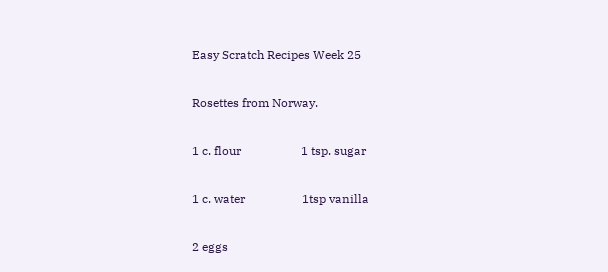Easy Scratch Recipes Week 25

Rosettes from Norway.

1 c. flour                    1 tsp. sugar

1 c. water                   1tsp vanilla

2 eggs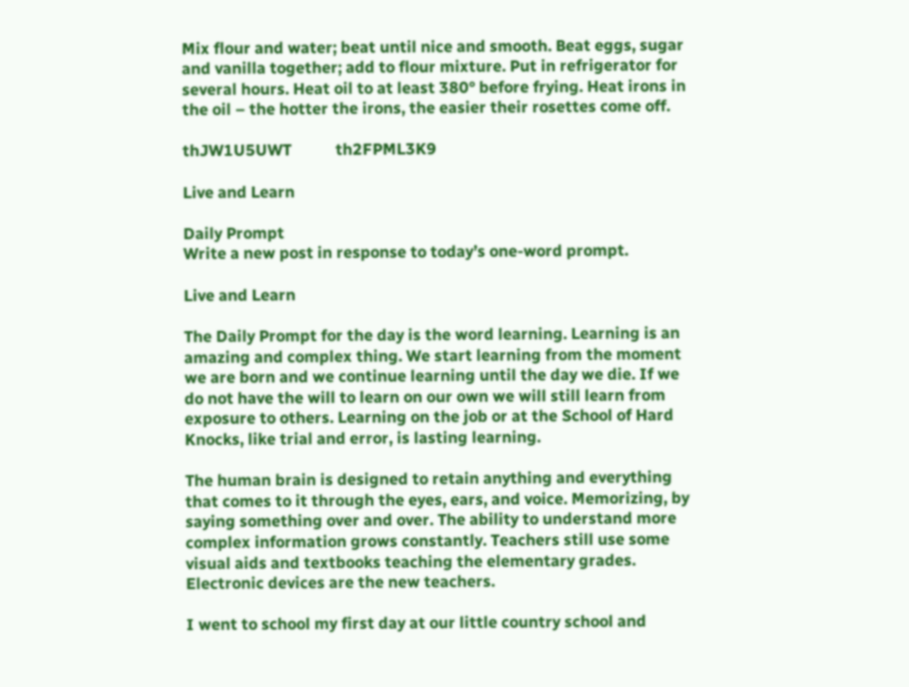Mix flour and water; beat until nice and smooth. Beat eggs, sugar and vanilla together; add to flour mixture. Put in refrigerator for several hours. Heat oil to at least 380° before frying. Heat irons in the oil – the hotter the irons, the easier their rosettes come off.

thJW1U5UWT           th2FPML3K9

Live and Learn

Daily Prompt
Write a new post in response to today’s one-word prompt.

Live and Learn

The Daily Prompt for the day is the word learning. Learning is an amazing and complex thing. We start learning from the moment we are born and we continue learning until the day we die. If we do not have the will to learn on our own we will still learn from exposure to others. Learning on the job or at the School of Hard Knocks, like trial and error, is lasting learning.

The human brain is designed to retain anything and everything that comes to it through the eyes, ears, and voice. Memorizing, by saying something over and over. The ability to understand more complex information grows constantly. Teachers still use some visual aids and textbooks teaching the elementary grades. Electronic devices are the new teachers.

I went to school my first day at our little country school and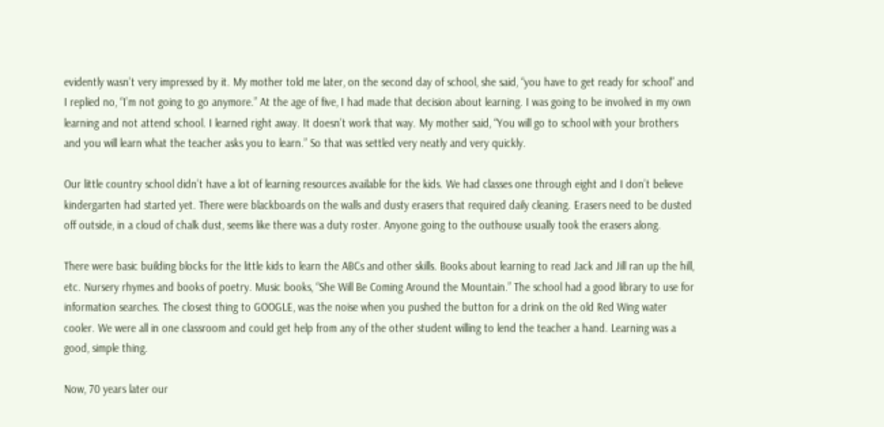evidently wasn’t very impressed by it. My mother told me later, on the second day of school, she said, “you have to get ready for school” and I replied no, “I’m not going to go anymore.” At the age of five, I had made that decision about learning. I was going to be involved in my own learning and not attend school. I learned right away. It doesn’t work that way. My mother said, “You will go to school with your brothers and you will learn what the teacher asks you to learn.” So that was settled very neatly and very quickly.

Our little country school didn’t have a lot of learning resources available for the kids. We had classes one through eight and I don’t believe kindergarten had started yet. There were blackboards on the walls and dusty erasers that required daily cleaning. Erasers need to be dusted off outside, in a cloud of chalk dust, seems like there was a duty roster. Anyone going to the outhouse usually took the erasers along.

There were basic building blocks for the little kids to learn the ABCs and other skills. Books about learning to read Jack and Jill ran up the hill, etc. Nursery rhymes and books of poetry. Music books, “She Will Be Coming Around the Mountain.” The school had a good library to use for information searches. The closest thing to GOOGLE, was the noise when you pushed the button for a drink on the old Red Wing water cooler. We were all in one classroom and could get help from any of the other student willing to lend the teacher a hand. Learning was a good, simple thing.

Now, 70 years later our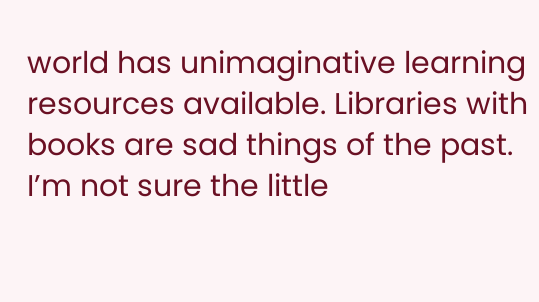world has unimaginative learning resources available. Libraries with books are sad things of the past. I’m not sure the little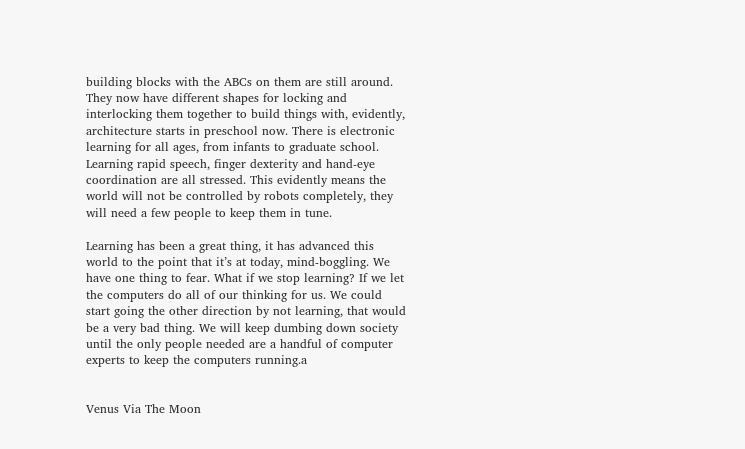building blocks with the ABCs on them are still around. They now have different shapes for locking and interlocking them together to build things with, evidently, architecture starts in preschool now. There is electronic learning for all ages, from infants to graduate school. Learning rapid speech, finger dexterity and hand-eye coordination are all stressed. This evidently means the world will not be controlled by robots completely, they will need a few people to keep them in tune.

Learning has been a great thing, it has advanced this world to the point that it’s at today, mind-boggling. We have one thing to fear. What if we stop learning? If we let the computers do all of our thinking for us. We could start going the other direction by not learning, that would be a very bad thing. We will keep dumbing down society until the only people needed are a handful of computer experts to keep the computers running.a


Venus Via The Moon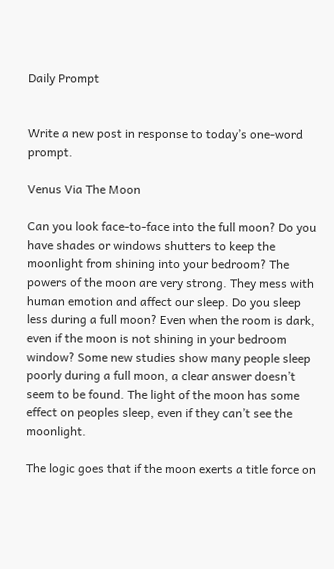Daily Prompt


Write a new post in response to today’s one-word prompt.

Venus Via The Moon

Can you look face-to-face into the full moon? Do you have shades or windows shutters to keep the moonlight from shining into your bedroom? The powers of the moon are very strong. They mess with human emotion and affect our sleep. Do you sleep less during a full moon? Even when the room is dark, even if the moon is not shining in your bedroom window? Some new studies show many people sleep poorly during a full moon, a clear answer doesn’t seem to be found. The light of the moon has some effect on peoples sleep, even if they can’t see the moonlight.

The logic goes that if the moon exerts a title force on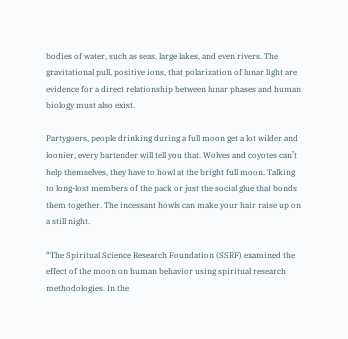bodies of water, such as seas, large lakes, and even rivers. The gravitational pull, positive ions, that polarization of lunar light are evidence for a direct relationship between lunar phases and human biology must also exist.

Partygoers, people drinking during a full moon get a lot wilder and loonier, every bartender will tell you that. Wolves and coyotes can’t help themselves, they have to howl at the bright full moon. Talking to long-lost members of the pack or just the social glue that bonds them together. The incessant howls can make your hair raise up on a still night.

“The Spiritual Science Research Foundation (SSRF) examined the effect of the moon on human behavior using spiritual research methodologies. In the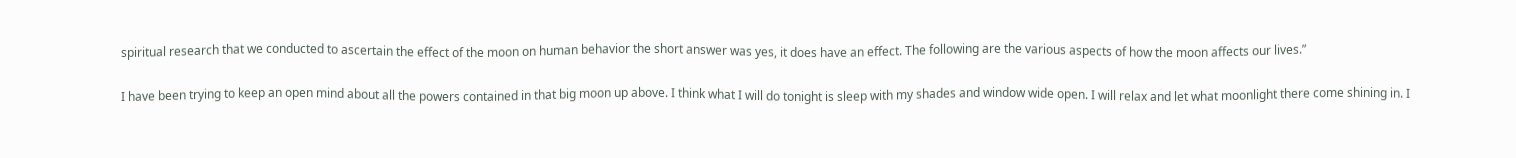spiritual research that we conducted to ascertain the effect of the moon on human behavior the short answer was yes, it does have an effect. The following are the various aspects of how the moon affects our lives.”

I have been trying to keep an open mind about all the powers contained in that big moon up above. I think what I will do tonight is sleep with my shades and window wide open. I will relax and let what moonlight there come shining in. I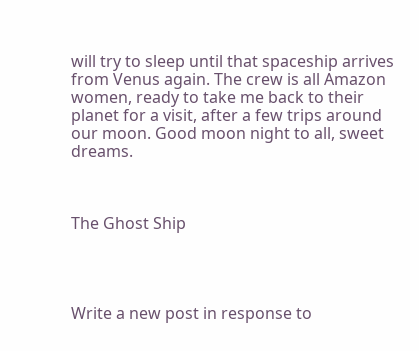will try to sleep until that spaceship arrives from Venus again. The crew is all Amazon women, ready to take me back to their planet for a visit, after a few trips around our moon. Good moon night to all, sweet dreams.



The Ghost Ship




Write a new post in response to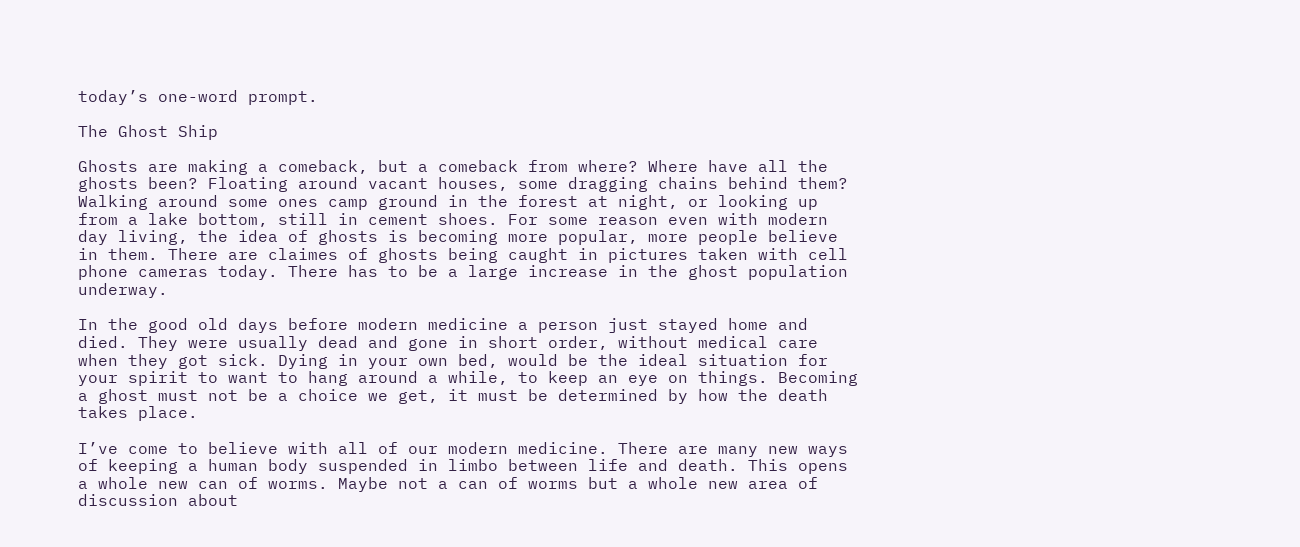today’s one-word prompt.

The Ghost Ship

Ghosts are making a comeback, but a comeback from where? Where have all the ghosts been? Floating around vacant houses, some dragging chains behind them? Walking around some ones camp ground in the forest at night, or looking up from a lake bottom, still in cement shoes. For some reason even with modern day living, the idea of ghosts is becoming more popular, more people believe in them. There are claimes of ghosts being caught in pictures taken with cell phone cameras today. There has to be a large increase in the ghost population underway.

In the good old days before modern medicine a person just stayed home and died. They were usually dead and gone in short order, without medical care when they got sick. Dying in your own bed, would be the ideal situation for your spirit to want to hang around a while, to keep an eye on things. Becoming a ghost must not be a choice we get, it must be determined by how the death takes place.

I’ve come to believe with all of our modern medicine. There are many new ways of keeping a human body suspended in limbo between life and death. This opens a whole new can of worms. Maybe not a can of worms but a whole new area of discussion about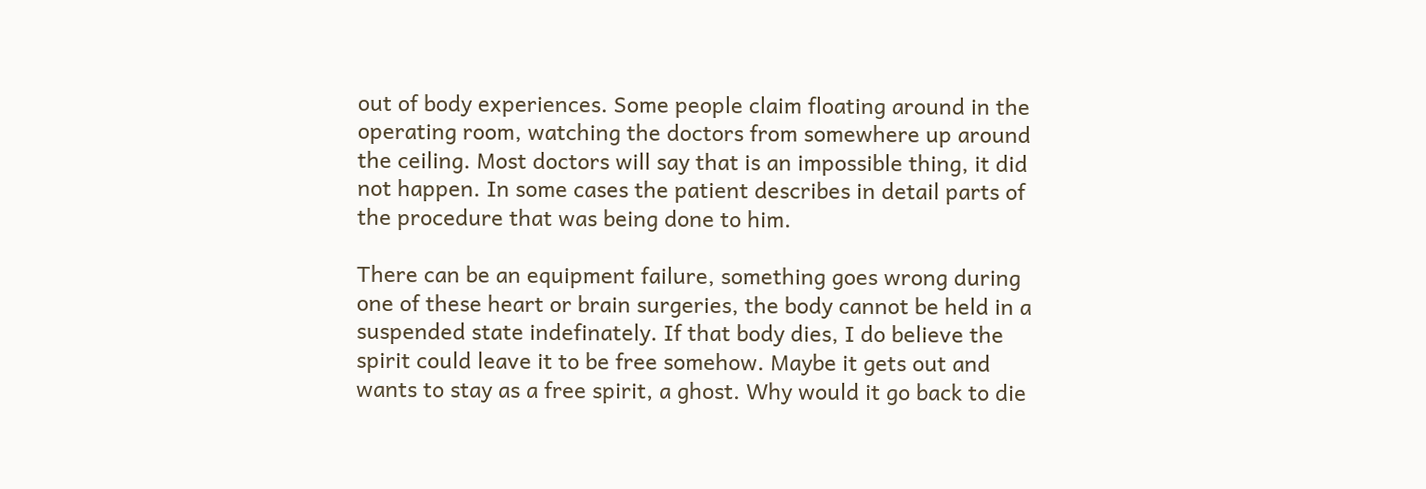out of body experiences. Some people claim floating around in the operating room, watching the doctors from somewhere up around the ceiling. Most doctors will say that is an impossible thing, it did not happen. In some cases the patient describes in detail parts of the procedure that was being done to him.

There can be an equipment failure, something goes wrong during one of these heart or brain surgeries, the body cannot be held in a suspended state indefinately. If that body dies, I do believe the spirit could leave it to be free somehow. Maybe it gets out and wants to stay as a free spirit, a ghost. Why would it go back to die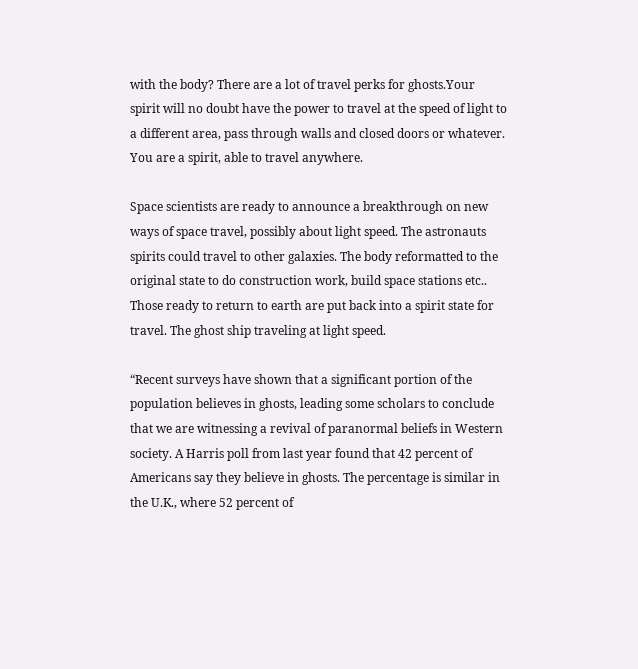with the body? There are a lot of travel perks for ghosts.Your spirit will no doubt have the power to travel at the speed of light to a different area, pass through walls and closed doors or whatever. You are a spirit, able to travel anywhere.

Space scientists are ready to announce a breakthrough on new ways of space travel, possibly about light speed. The astronauts spirits could travel to other galaxies. The body reformatted to the original state to do construction work, build space stations etc.. Those ready to return to earth are put back into a spirit state for travel. The ghost ship traveling at light speed.

“Recent surveys have shown that a significant portion of the population believes in ghosts, leading some scholars to conclude that we are witnessing a revival of paranormal beliefs in Western society. A Harris poll from last year found that 42 percent of Americans say they believe in ghosts. The percentage is similar in the U.K., where 52 percent of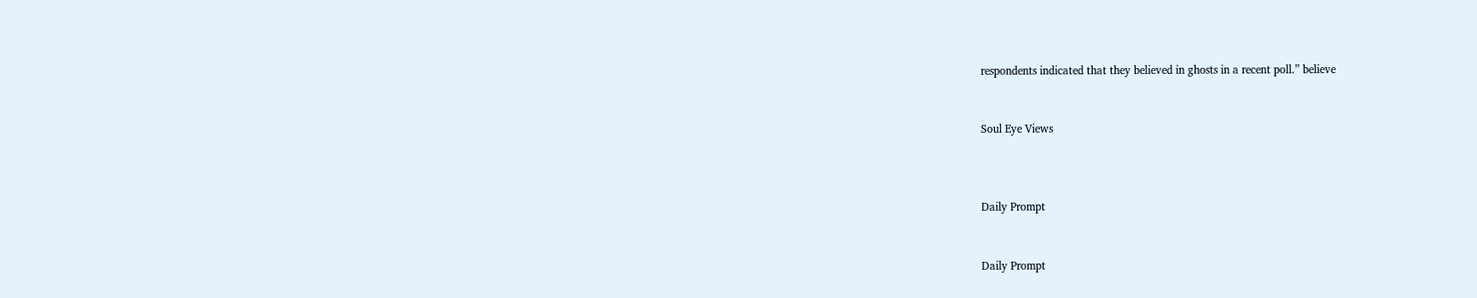respondents indicated that they believed in ghosts in a recent poll.” believe


Soul Eye Views



Daily Prompt


Daily Prompt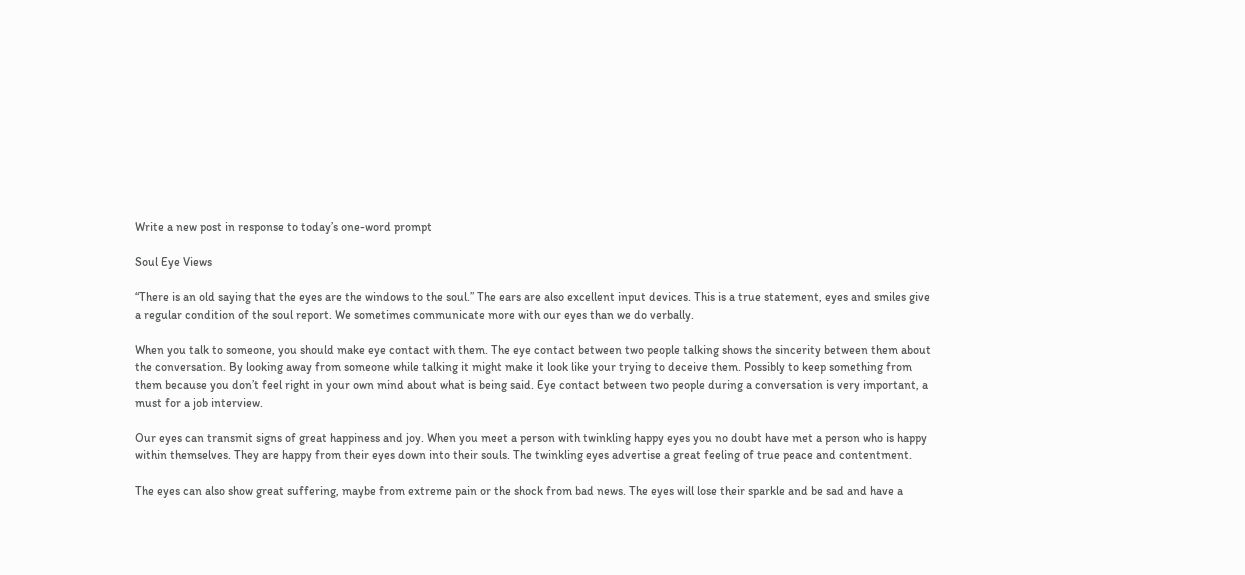Write a new post in response to today’s one-word prompt

Soul Eye Views

“There is an old saying that the eyes are the windows to the soul.” The ears are also excellent input devices. This is a true statement, eyes and smiles give a regular condition of the soul report. We sometimes communicate more with our eyes than we do verbally.

When you talk to someone, you should make eye contact with them. The eye contact between two people talking shows the sincerity between them about the conversation. By looking away from someone while talking it might make it look like your trying to deceive them. Possibly to keep something from them because you don’t feel right in your own mind about what is being said. Eye contact between two people during a conversation is very important, a must for a job interview.

Our eyes can transmit signs of great happiness and joy. When you meet a person with twinkling happy eyes you no doubt have met a person who is happy within themselves. They are happy from their eyes down into their souls. The twinkling eyes advertise a great feeling of true peace and contentment.

The eyes can also show great suffering, maybe from extreme pain or the shock from bad news. The eyes will lose their sparkle and be sad and have a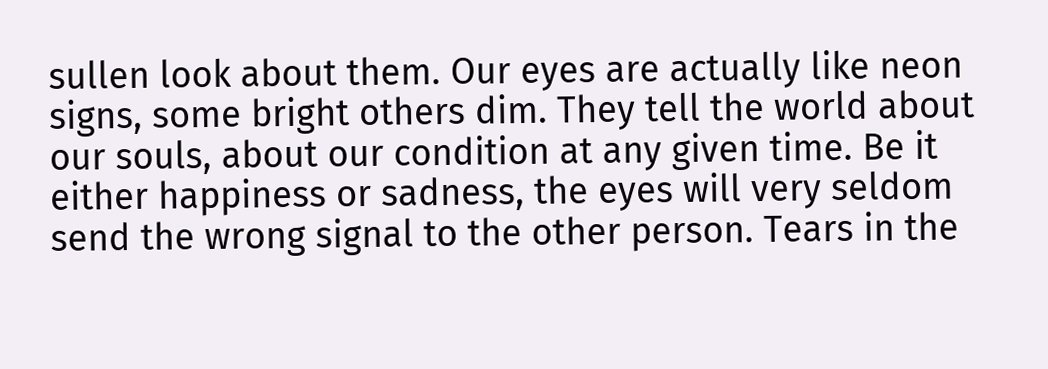sullen look about them. Our eyes are actually like neon signs, some bright others dim. They tell the world about our souls, about our condition at any given time. Be it either happiness or sadness, the eyes will very seldom send the wrong signal to the other person. Tears in the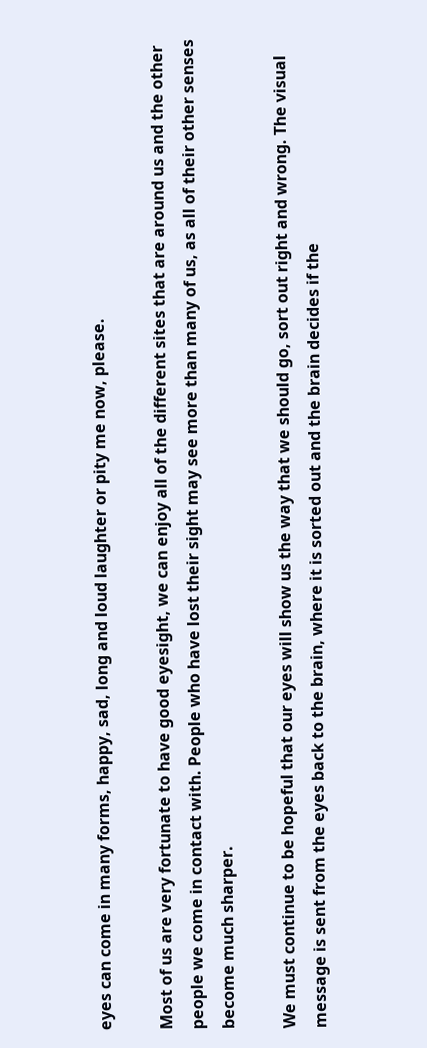eyes can come in many forms, happy, sad, long and loud laughter or pity me now, please.

Most of us are very fortunate to have good eyesight, we can enjoy all of the different sites that are around us and the other people we come in contact with. People who have lost their sight may see more than many of us, as all of their other senses become much sharper.

We must continue to be hopeful that our eyes will show us the way that we should go, sort out right and wrong. The visual message is sent from the eyes back to the brain, where it is sorted out and the brain decides if the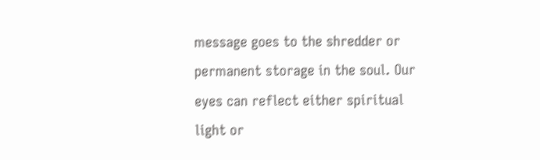message goes to the shredder or permanent storage in the soul. Our eyes can reflect either spiritual light or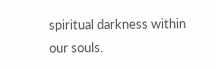spiritual darkness within our souls.